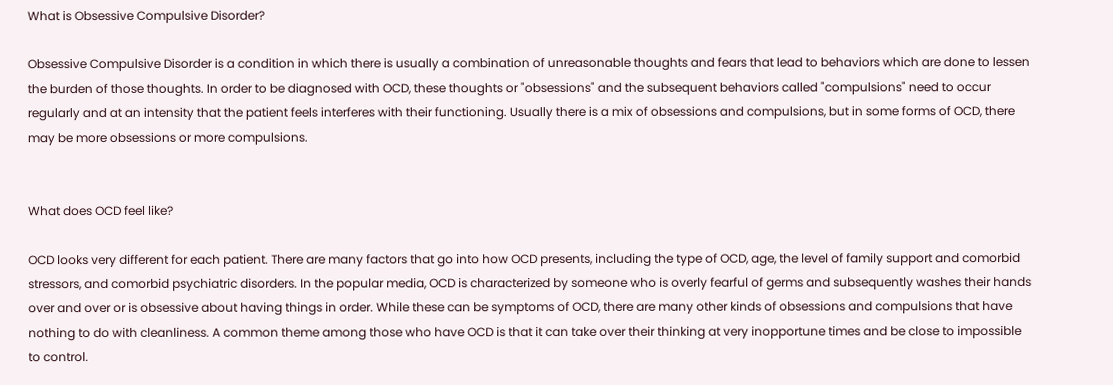What is Obsessive Compulsive Disorder?

Obsessive Compulsive Disorder is a condition in which there is usually a combination of unreasonable thoughts and fears that lead to behaviors which are done to lessen the burden of those thoughts. In order to be diagnosed with OCD, these thoughts or "obsessions" and the subsequent behaviors called "compulsions" need to occur regularly and at an intensity that the patient feels interferes with their functioning. Usually there is a mix of obsessions and compulsions, but in some forms of OCD, there may be more obsessions or more compulsions.


What does OCD feel like?

OCD looks very different for each patient. There are many factors that go into how OCD presents, including the type of OCD, age, the level of family support and comorbid stressors, and comorbid psychiatric disorders. In the popular media, OCD is characterized by someone who is overly fearful of germs and subsequently washes their hands over and over or is obsessive about having things in order. While these can be symptoms of OCD, there are many other kinds of obsessions and compulsions that have nothing to do with cleanliness. A common theme among those who have OCD is that it can take over their thinking at very inopportune times and be close to impossible to control.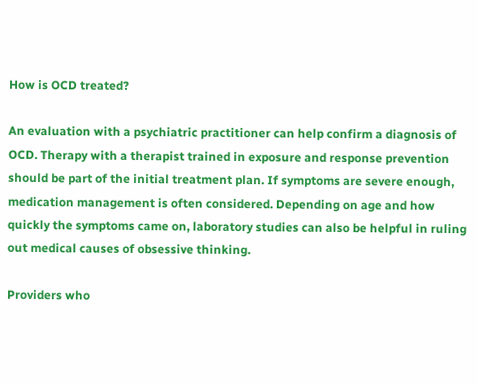How is OCD treated?

An evaluation with a psychiatric practitioner can help confirm a diagnosis of OCD. Therapy with a therapist trained in exposure and response prevention should be part of the initial treatment plan. If symptoms are severe enough, medication management is often considered. Depending on age and how quickly the symptoms came on, laboratory studies can also be helpful in ruling out medical causes of obsessive thinking.

Providers who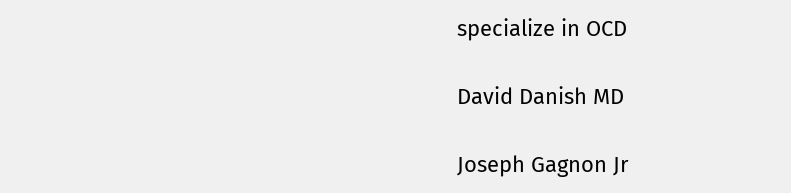specialize in OCD

David Danish MD

Joseph Gagnon Jr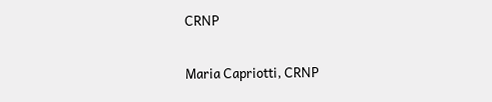CRNP

Maria Capriotti, CRNP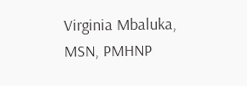Virginia Mbaluka, MSN, PMHNP